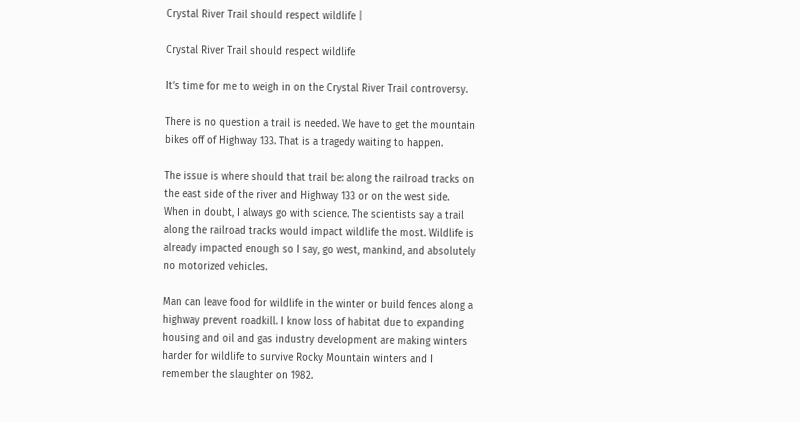Crystal River Trail should respect wildlife |

Crystal River Trail should respect wildlife

It’s time for me to weigh in on the Crystal River Trail controversy.

There is no question a trail is needed. We have to get the mountain bikes off of Highway 133. That is a tragedy waiting to happen.

The issue is where should that trail be: along the railroad tracks on the east side of the river and Highway 133 or on the west side.
When in doubt, I always go with science. The scientists say a trail along the railroad tracks would impact wildlife the most. Wildlife is already impacted enough so I say, go west, mankind, and absolutely no motorized vehicles.

Man can leave food for wildlife in the winter or build fences along a highway prevent roadkill. I know loss of habitat due to expanding housing and oil and gas industry development are making winters harder for wildlife to survive Rocky Mountain winters and I remember the slaughter on 1982.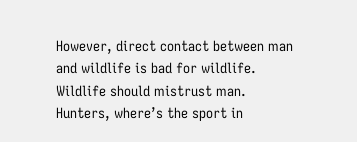However, direct contact between man and wildlife is bad for wildlife. Wildlife should mistrust man. Hunters, where’s the sport in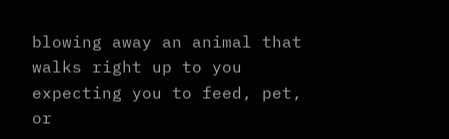blowing away an animal that walks right up to you expecting you to feed, pet, or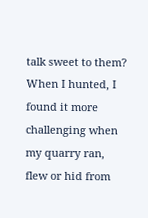talk sweet to them? When I hunted, I found it more challenging when my quarry ran, flew or hid from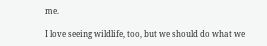me.

I love seeing wildlife, too, but we should do what we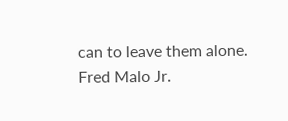can to leave them alone.
Fred Malo Jr.